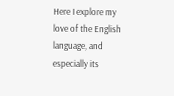Here I explore my love of the English language, and especially its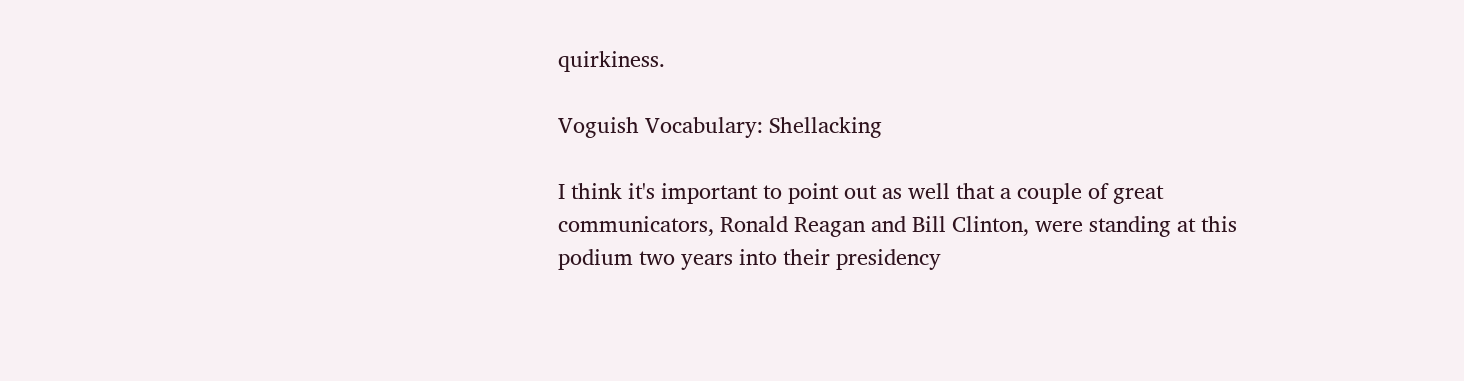quirkiness.

Voguish Vocabulary: Shellacking

I think it's important to point out as well that a couple of great communicators, Ronald Reagan and Bill Clinton, were standing at this podium two years into their presidency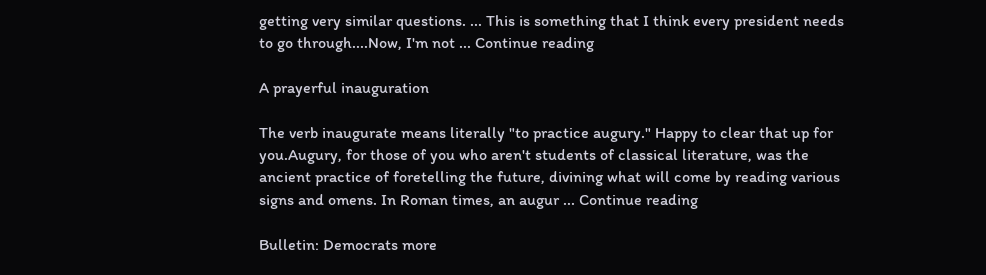getting very similar questions. ... This is something that I think every president needs to go through....Now, I'm not ... Continue reading

A prayerful inauguration

The verb inaugurate means literally "to practice augury." Happy to clear that up for you.Augury, for those of you who aren't students of classical literature, was the ancient practice of foretelling the future, divining what will come by reading various signs and omens. In Roman times, an augur ... Continue reading

Bulletin: Democrats more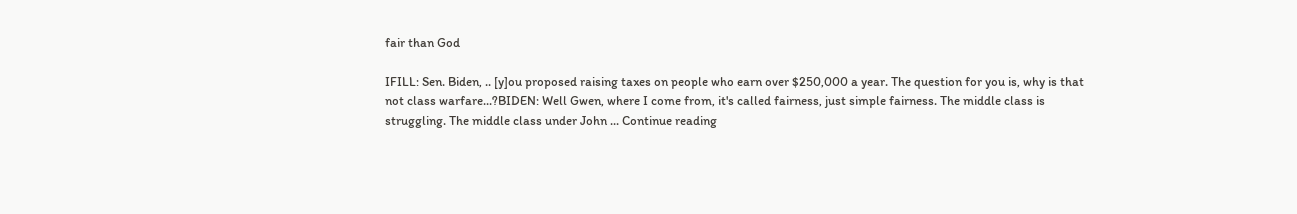fair than God

IFILL: Sen. Biden, .. [y]ou proposed raising taxes on people who earn over $250,000 a year. The question for you is, why is that not class warfare...?BIDEN: Well Gwen, where I come from, it's called fairness, just simple fairness. The middle class is struggling. The middle class under John ... Continue reading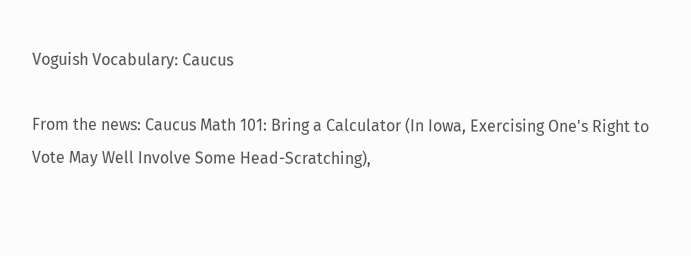Voguish Vocabulary: Caucus

From the news: Caucus Math 101: Bring a Calculator (In Iowa, Exercising One's Right to Vote May Well Involve Some Head-Scratching),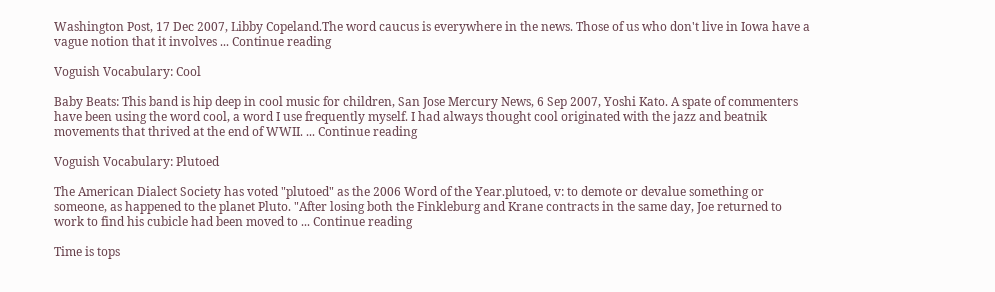Washington Post, 17 Dec 2007, Libby Copeland.The word caucus is everywhere in the news. Those of us who don't live in Iowa have a vague notion that it involves ... Continue reading

Voguish Vocabulary: Cool

Baby Beats: This band is hip deep in cool music for children, San Jose Mercury News, 6 Sep 2007, Yoshi Kato. A spate of commenters have been using the word cool, a word I use frequently myself. I had always thought cool originated with the jazz and beatnik movements that thrived at the end of WWII. ... Continue reading

Voguish Vocabulary: Plutoed

The American Dialect Society has voted "plutoed" as the 2006 Word of the Year.plutoed, v: to demote or devalue something or someone, as happened to the planet Pluto. "After losing both the Finkleburg and Krane contracts in the same day, Joe returned to work to find his cubicle had been moved to ... Continue reading

Time is tops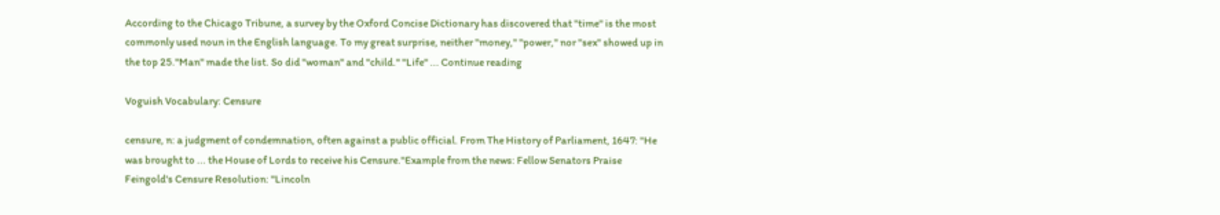According to the Chicago Tribune, a survey by the Oxford Concise Dictionary has discovered that "time" is the most commonly used noun in the English language. To my great surprise, neither "money," "power," nor "sex" showed up in the top 25."Man" made the list. So did "woman" and "child." "Life" ... Continue reading

Voguish Vocabulary: Censure

censure, n: a judgment of condemnation, often against a public official. From The History of Parliament, 1647: "He was brought to ... the House of Lords to receive his Censure."Example from the news: Fellow Senators Praise Feingold's Censure Resolution: "Lincoln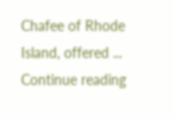Chafee of Rhode Island, offered ... Continue reading